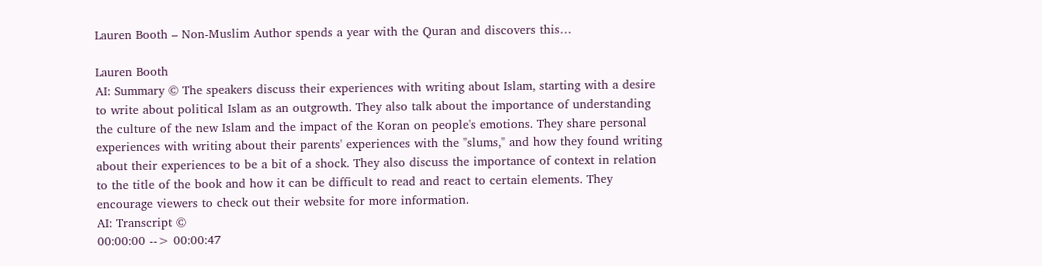Lauren Booth – Non-Muslim Author spends a year with the Quran and discovers this…

Lauren Booth
AI: Summary © The speakers discuss their experiences with writing about Islam, starting with a desire to write about political Islam as an outgrowth. They also talk about the importance of understanding the culture of the new Islam and the impact of the Koran on people's emotions. They share personal experiences with writing about their parents' experiences with the "slums," and how they found writing about their experiences to be a bit of a shock. They also discuss the importance of context in relation to the title of the book and how it can be difficult to read and react to certain elements. They encourage viewers to check out their website for more information.
AI: Transcript ©
00:00:00 --> 00:00:47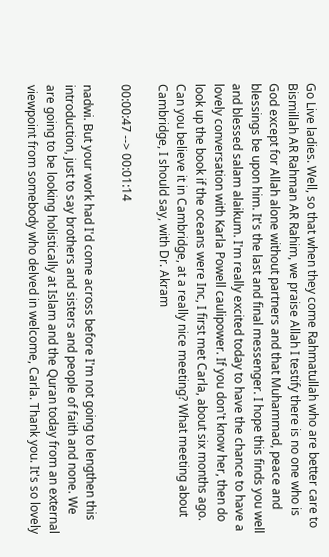Go Live ladies. Well, so that when they come Rahmatullah who are better care to Bismillah AR Rahman AR Rahim, we praise Allah I testify there is no one who is God except for Allah alone without partners and that Muhammad, peace and blessings be upon him. It's the last and final messenger. I hope this finds you well and blessed salam alaikum. I'm really excited today to have the chance to have a lovely conversation with Karla Powell caulipower. If you don't know her, then do look up the book if the oceans were Inc, I first met Carla, about six months ago. Can you believe it in Cambridge, at a really nice meeting? What meeting about Cambridge, I should say, with Dr. Akram

00:00:47 --> 00:01:14

nadwi. But your work had I'd come across before I'm not going to lengthen this introduction, just to say brothers and sisters and people of faith and none. We are going to be looking holistically at Islam and the Quran today from an external viewpoint from somebody who delved in welcome, Carla. Thank you. It's so lovely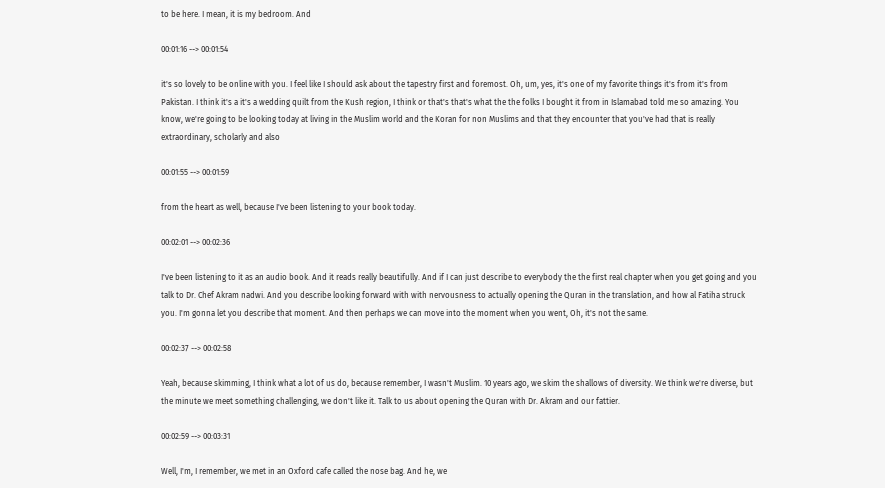to be here. I mean, it is my bedroom. And

00:01:16 --> 00:01:54

it's so lovely to be online with you. I feel like I should ask about the tapestry first and foremost. Oh, um, yes, it's one of my favorite things it's from it's from Pakistan. I think it's a it's a wedding quilt from the Kush region, I think or that's that's what the the folks I bought it from in Islamabad told me so amazing. You know, we're going to be looking today at living in the Muslim world and the Koran for non Muslims and that they encounter that you've had that is really extraordinary, scholarly and also

00:01:55 --> 00:01:59

from the heart as well, because I've been listening to your book today.

00:02:01 --> 00:02:36

I've been listening to it as an audio book. And it reads really beautifully. And if I can just describe to everybody the the first real chapter when you get going and you talk to Dr. Chef Akram nadwi. And you describe looking forward with with nervousness to actually opening the Quran in the translation, and how al Fatiha struck you. I'm gonna let you describe that moment. And then perhaps we can move into the moment when you went, Oh, it's not the same.

00:02:37 --> 00:02:58

Yeah, because skimming, I think what a lot of us do, because remember, I wasn't Muslim. 10 years ago, we skim the shallows of diversity. We think we're diverse, but the minute we meet something challenging, we don't like it. Talk to us about opening the Quran with Dr. Akram and our fattier.

00:02:59 --> 00:03:31

Well, I'm, I remember, we met in an Oxford cafe called the nose bag. And he, we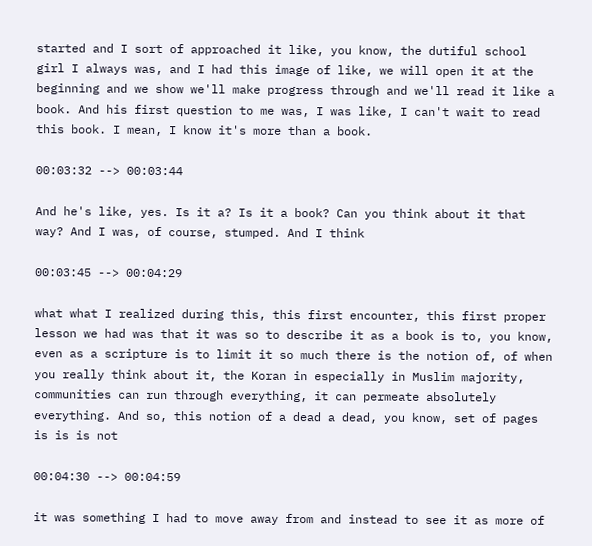started and I sort of approached it like, you know, the dutiful school girl I always was, and I had this image of like, we will open it at the beginning and we show we'll make progress through and we'll read it like a book. And his first question to me was, I was like, I can't wait to read this book. I mean, I know it's more than a book.

00:03:32 --> 00:03:44

And he's like, yes. Is it a? Is it a book? Can you think about it that way? And I was, of course, stumped. And I think

00:03:45 --> 00:04:29

what what I realized during this, this first encounter, this first proper lesson we had was that it was so to describe it as a book is to, you know, even as a scripture is to limit it so much there is the notion of, of when you really think about it, the Koran in especially in Muslim majority, communities can run through everything, it can permeate absolutely everything. And so, this notion of a dead a dead, you know, set of pages is is is not

00:04:30 --> 00:04:59

it was something I had to move away from and instead to see it as more of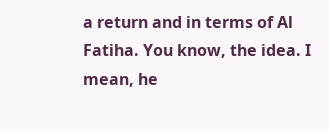a return and in terms of Al Fatiha. You know, the idea. I mean, he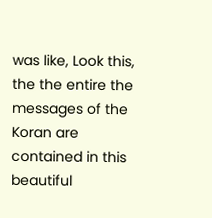was like, Look this, the the entire the messages of the Koran are contained in this beautiful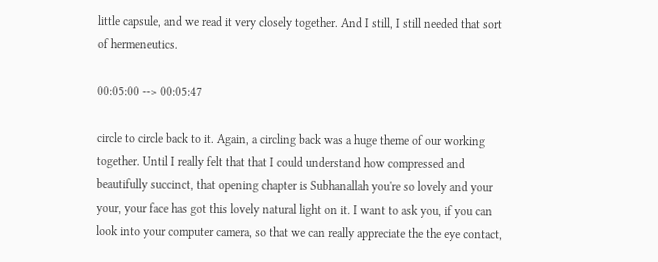little capsule, and we read it very closely together. And I still, I still needed that sort of hermeneutics.

00:05:00 --> 00:05:47

circle to circle back to it. Again, a circling back was a huge theme of our working together. Until I really felt that that I could understand how compressed and beautifully succinct, that opening chapter is Subhanallah you're so lovely and your your, your face has got this lovely natural light on it. I want to ask you, if you can look into your computer camera, so that we can really appreciate the the eye contact,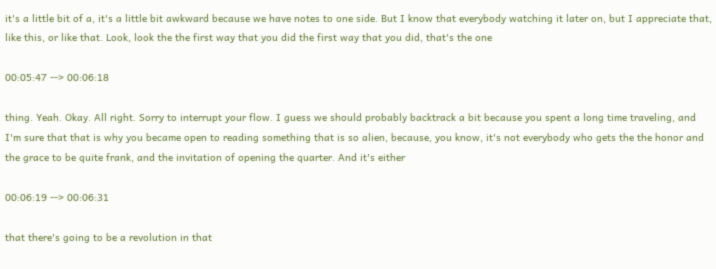it's a little bit of a, it's a little bit awkward because we have notes to one side. But I know that everybody watching it later on, but I appreciate that, like this, or like that. Look, look the the first way that you did the first way that you did, that's the one

00:05:47 --> 00:06:18

thing. Yeah. Okay. All right. Sorry to interrupt your flow. I guess we should probably backtrack a bit because you spent a long time traveling, and I'm sure that that is why you became open to reading something that is so alien, because, you know, it's not everybody who gets the the honor and the grace to be quite frank, and the invitation of opening the quarter. And it's either

00:06:19 --> 00:06:31

that there's going to be a revolution in that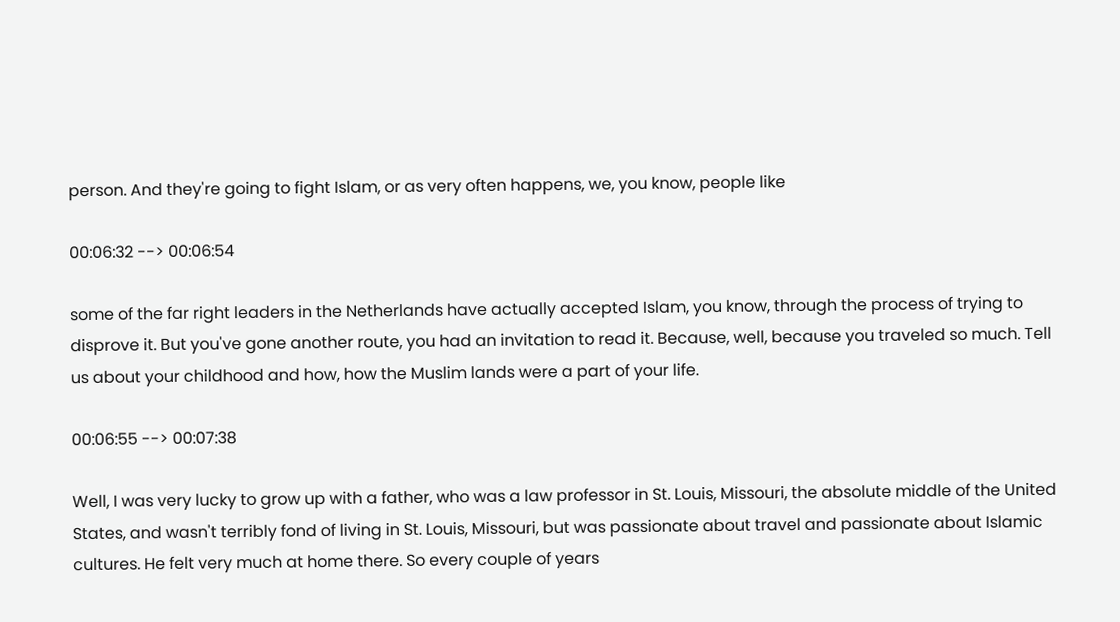person. And they're going to fight Islam, or as very often happens, we, you know, people like

00:06:32 --> 00:06:54

some of the far right leaders in the Netherlands have actually accepted Islam, you know, through the process of trying to disprove it. But you've gone another route, you had an invitation to read it. Because, well, because you traveled so much. Tell us about your childhood and how, how the Muslim lands were a part of your life.

00:06:55 --> 00:07:38

Well, I was very lucky to grow up with a father, who was a law professor in St. Louis, Missouri, the absolute middle of the United States, and wasn't terribly fond of living in St. Louis, Missouri, but was passionate about travel and passionate about Islamic cultures. He felt very much at home there. So every couple of years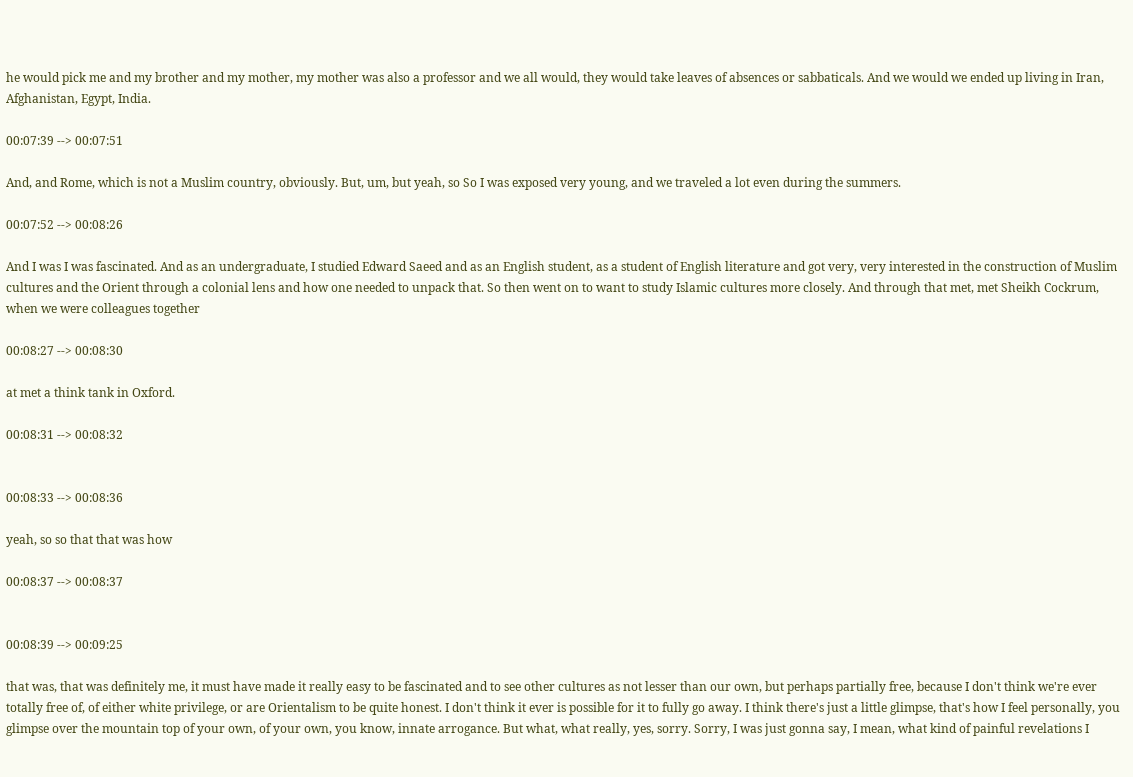he would pick me and my brother and my mother, my mother was also a professor and we all would, they would take leaves of absences or sabbaticals. And we would we ended up living in Iran, Afghanistan, Egypt, India.

00:07:39 --> 00:07:51

And, and Rome, which is not a Muslim country, obviously. But, um, but yeah, so So I was exposed very young, and we traveled a lot even during the summers.

00:07:52 --> 00:08:26

And I was I was fascinated. And as an undergraduate, I studied Edward Saeed and as an English student, as a student of English literature and got very, very interested in the construction of Muslim cultures and the Orient through a colonial lens and how one needed to unpack that. So then went on to want to study Islamic cultures more closely. And through that met, met Sheikh Cockrum, when we were colleagues together

00:08:27 --> 00:08:30

at met a think tank in Oxford.

00:08:31 --> 00:08:32


00:08:33 --> 00:08:36

yeah, so so that that was how

00:08:37 --> 00:08:37


00:08:39 --> 00:09:25

that was, that was definitely me, it must have made it really easy to be fascinated and to see other cultures as not lesser than our own, but perhaps partially free, because I don't think we're ever totally free of, of either white privilege, or are Orientalism to be quite honest. I don't think it ever is possible for it to fully go away. I think there's just a little glimpse, that's how I feel personally, you glimpse over the mountain top of your own, of your own, you know, innate arrogance. But what, what really, yes, sorry. Sorry, I was just gonna say, I mean, what kind of painful revelations I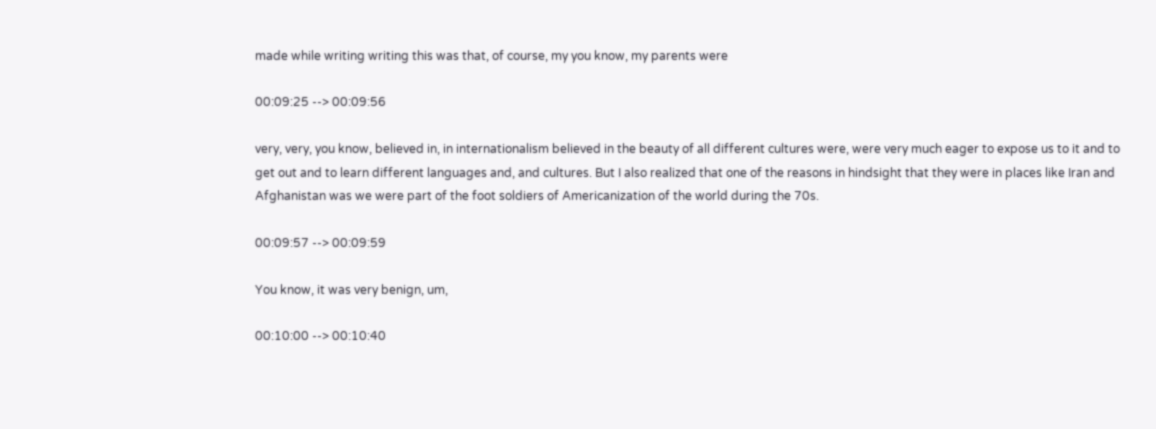made while writing writing this was that, of course, my you know, my parents were

00:09:25 --> 00:09:56

very, very, you know, believed in, in internationalism believed in the beauty of all different cultures were, were very much eager to expose us to it and to get out and to learn different languages and, and cultures. But I also realized that one of the reasons in hindsight that they were in places like Iran and Afghanistan was we were part of the foot soldiers of Americanization of the world during the 70s.

00:09:57 --> 00:09:59

You know, it was very benign, um,

00:10:00 --> 00:10:40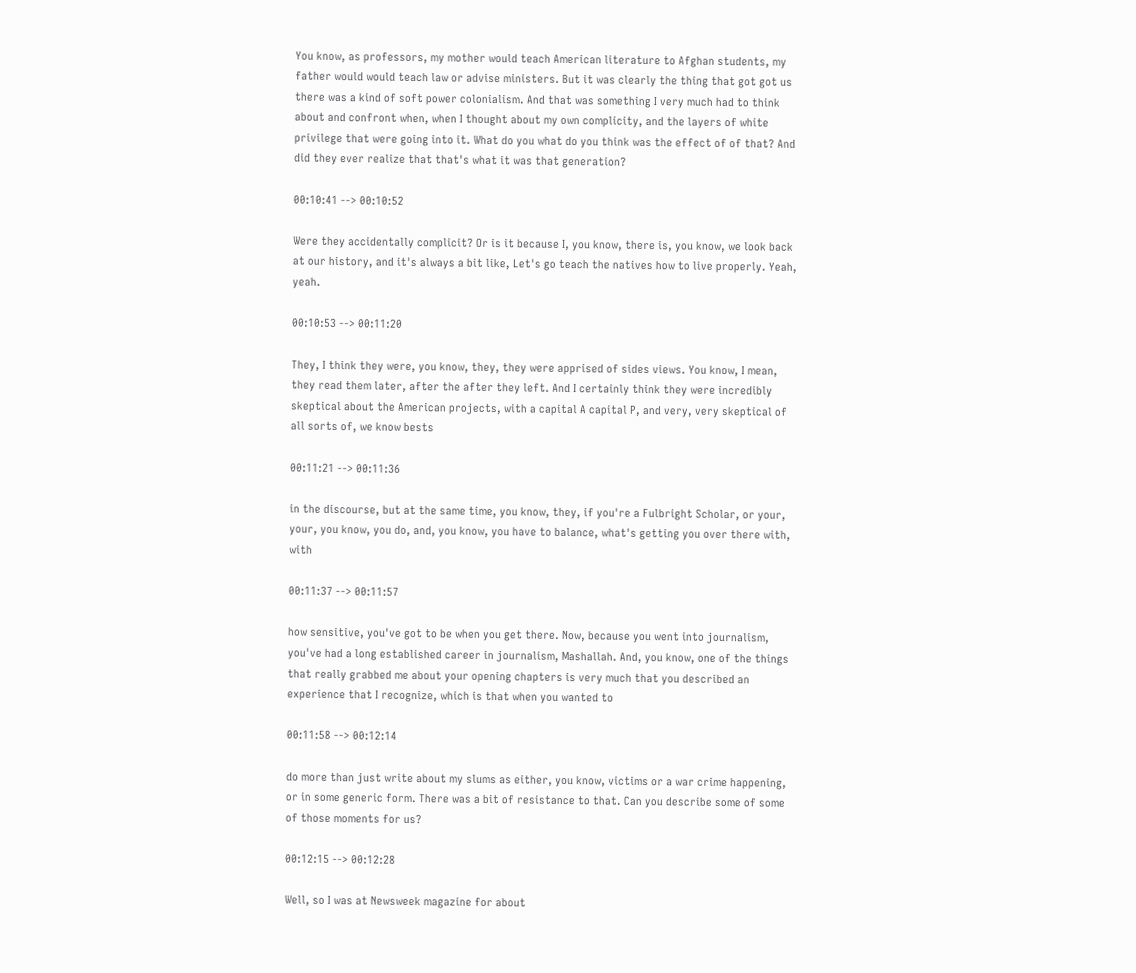You know, as professors, my mother would teach American literature to Afghan students, my father would would teach law or advise ministers. But it was clearly the thing that got got us there was a kind of soft power colonialism. And that was something I very much had to think about and confront when, when I thought about my own complicity, and the layers of white privilege that were going into it. What do you what do you think was the effect of of that? And did they ever realize that that's what it was that generation?

00:10:41 --> 00:10:52

Were they accidentally complicit? Or is it because I, you know, there is, you know, we look back at our history, and it's always a bit like, Let's go teach the natives how to live properly. Yeah, yeah.

00:10:53 --> 00:11:20

They, I think they were, you know, they, they were apprised of sides views. You know, I mean, they read them later, after the after they left. And I certainly think they were incredibly skeptical about the American projects, with a capital A capital P, and very, very skeptical of all sorts of, we know bests

00:11:21 --> 00:11:36

in the discourse, but at the same time, you know, they, if you're a Fulbright Scholar, or your, your, you know, you do, and, you know, you have to balance, what's getting you over there with, with

00:11:37 --> 00:11:57

how sensitive, you've got to be when you get there. Now, because you went into journalism, you've had a long established career in journalism, Mashallah. And, you know, one of the things that really grabbed me about your opening chapters is very much that you described an experience that I recognize, which is that when you wanted to

00:11:58 --> 00:12:14

do more than just write about my slums as either, you know, victims or a war crime happening, or in some generic form. There was a bit of resistance to that. Can you describe some of some of those moments for us?

00:12:15 --> 00:12:28

Well, so I was at Newsweek magazine for about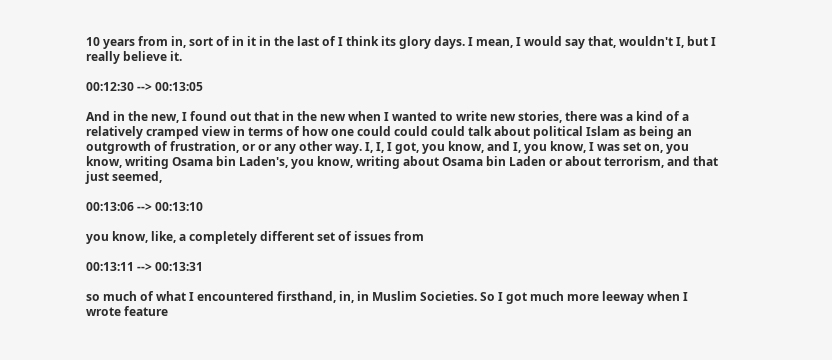10 years from in, sort of in it in the last of I think its glory days. I mean, I would say that, wouldn't I, but I really believe it.

00:12:30 --> 00:13:05

And in the new, I found out that in the new when I wanted to write new stories, there was a kind of a relatively cramped view in terms of how one could could could talk about political Islam as being an outgrowth of frustration, or or any other way. I, I, I got, you know, and I, you know, I was set on, you know, writing Osama bin Laden's, you know, writing about Osama bin Laden or about terrorism, and that just seemed,

00:13:06 --> 00:13:10

you know, like, a completely different set of issues from

00:13:11 --> 00:13:31

so much of what I encountered firsthand, in, in Muslim Societies. So I got much more leeway when I wrote feature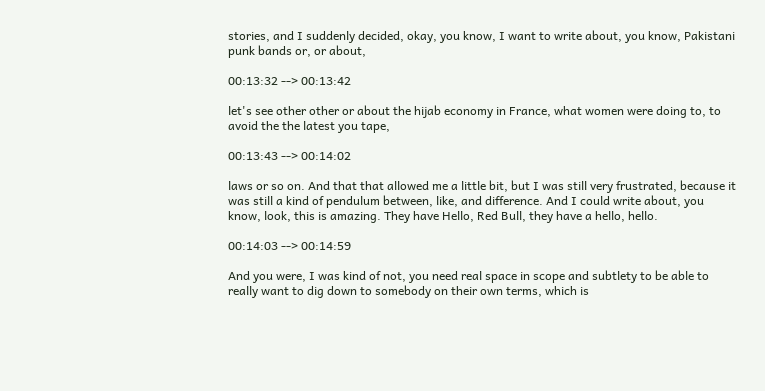stories, and I suddenly decided, okay, you know, I want to write about, you know, Pakistani punk bands or, or about,

00:13:32 --> 00:13:42

let's see other other or about the hijab economy in France, what women were doing to, to avoid the the latest you tape,

00:13:43 --> 00:14:02

laws or so on. And that that allowed me a little bit, but I was still very frustrated, because it was still a kind of pendulum between, like, and difference. And I could write about, you know, look, this is amazing. They have Hello, Red Bull, they have a hello, hello.

00:14:03 --> 00:14:59

And you were, I was kind of not, you need real space in scope and subtlety to be able to really want to dig down to somebody on their own terms, which is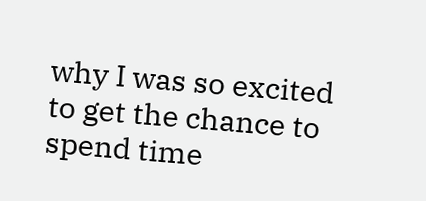why I was so excited to get the chance to spend time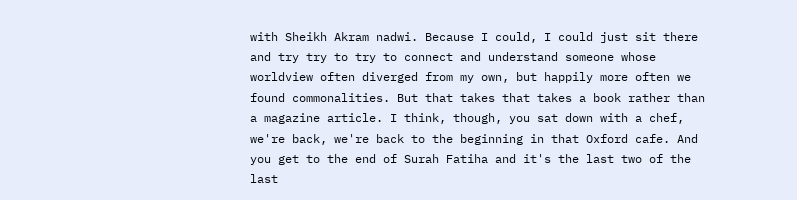with Sheikh Akram nadwi. Because I could, I could just sit there and try try to try to connect and understand someone whose worldview often diverged from my own, but happily more often we found commonalities. But that takes that takes a book rather than a magazine article. I think, though, you sat down with a chef, we're back, we're back to the beginning in that Oxford cafe. And you get to the end of Surah Fatiha and it's the last two of the last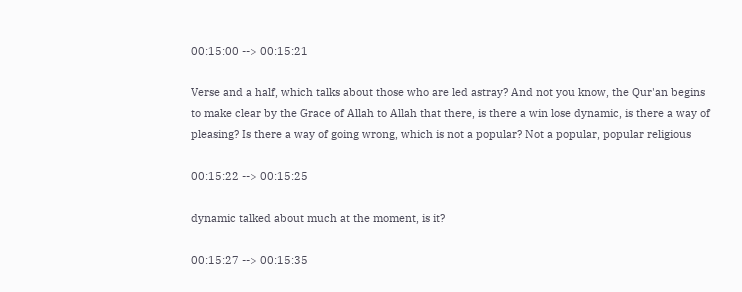00:15:00 --> 00:15:21

Verse and a half, which talks about those who are led astray? And not you know, the Qur'an begins to make clear by the Grace of Allah to Allah that there, is there a win lose dynamic, is there a way of pleasing? Is there a way of going wrong, which is not a popular? Not a popular, popular religious

00:15:22 --> 00:15:25

dynamic talked about much at the moment, is it?

00:15:27 --> 00:15:35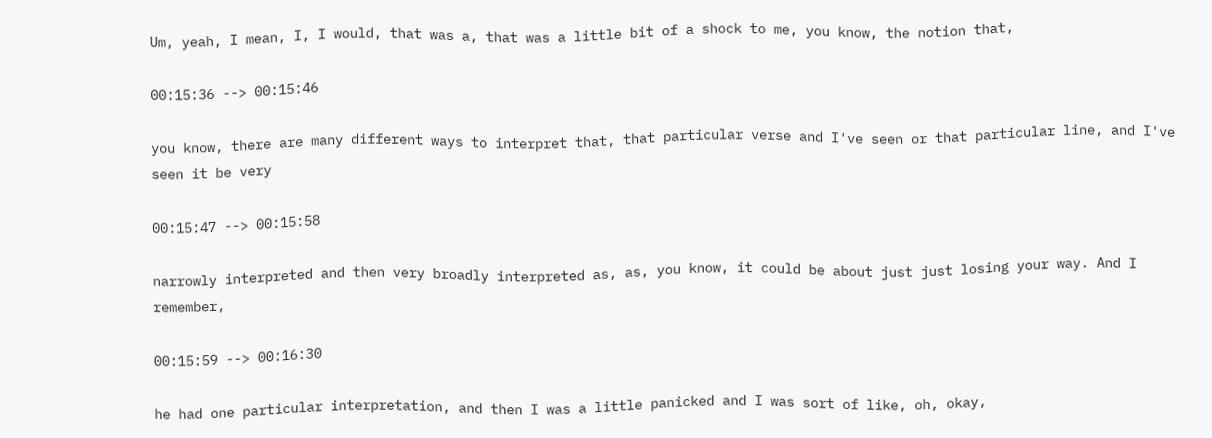Um, yeah, I mean, I, I would, that was a, that was a little bit of a shock to me, you know, the notion that,

00:15:36 --> 00:15:46

you know, there are many different ways to interpret that, that particular verse and I've seen or that particular line, and I've seen it be very

00:15:47 --> 00:15:58

narrowly interpreted and then very broadly interpreted as, as, you know, it could be about just just losing your way. And I remember,

00:15:59 --> 00:16:30

he had one particular interpretation, and then I was a little panicked and I was sort of like, oh, okay,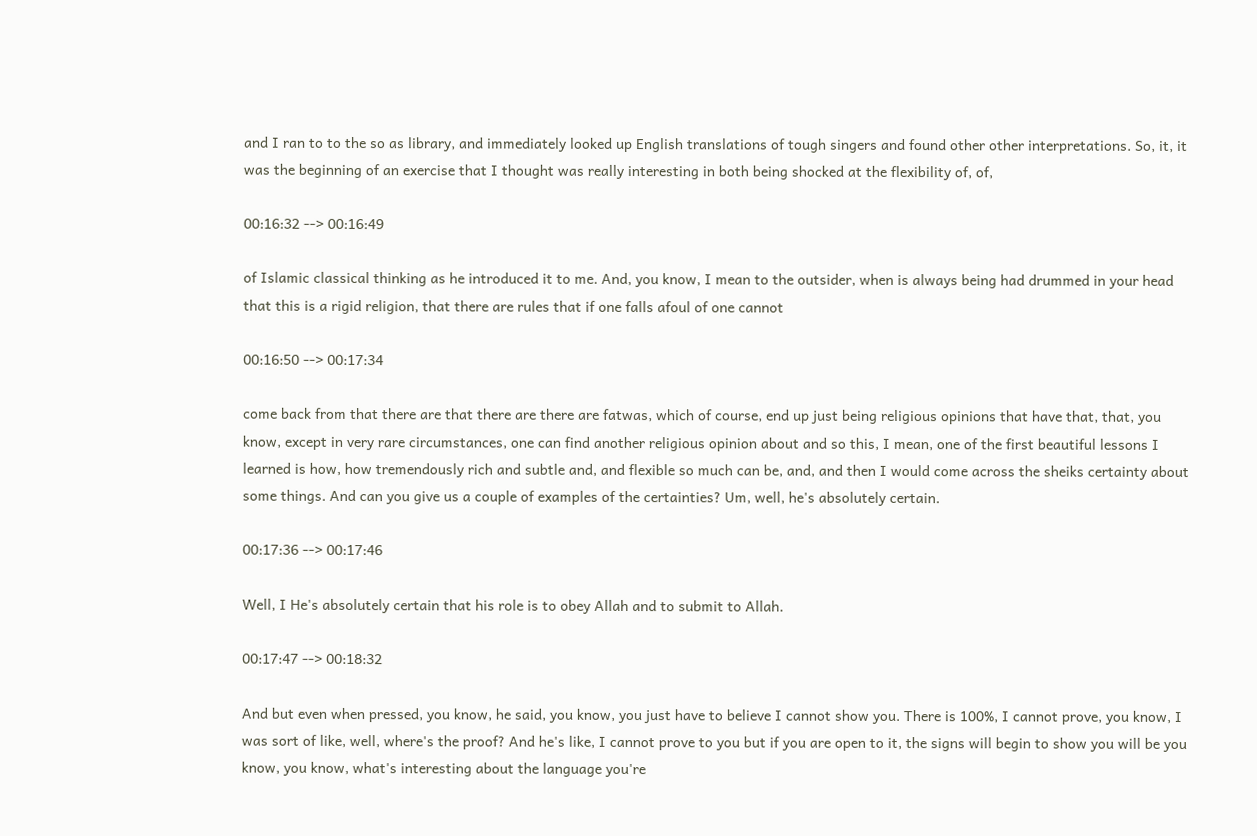and I ran to to the so as library, and immediately looked up English translations of tough singers and found other other interpretations. So, it, it was the beginning of an exercise that I thought was really interesting in both being shocked at the flexibility of, of,

00:16:32 --> 00:16:49

of Islamic classical thinking as he introduced it to me. And, you know, I mean to the outsider, when is always being had drummed in your head that this is a rigid religion, that there are rules that if one falls afoul of one cannot

00:16:50 --> 00:17:34

come back from that there are that there are there are fatwas, which of course, end up just being religious opinions that have that, that, you know, except in very rare circumstances, one can find another religious opinion about and so this, I mean, one of the first beautiful lessons I learned is how, how tremendously rich and subtle and, and flexible so much can be, and, and then I would come across the sheiks certainty about some things. And can you give us a couple of examples of the certainties? Um, well, he's absolutely certain.

00:17:36 --> 00:17:46

Well, I He's absolutely certain that his role is to obey Allah and to submit to Allah.

00:17:47 --> 00:18:32

And but even when pressed, you know, he said, you know, you just have to believe I cannot show you. There is 100%, I cannot prove, you know, I was sort of like, well, where's the proof? And he's like, I cannot prove to you but if you are open to it, the signs will begin to show you will be you know, you know, what's interesting about the language you're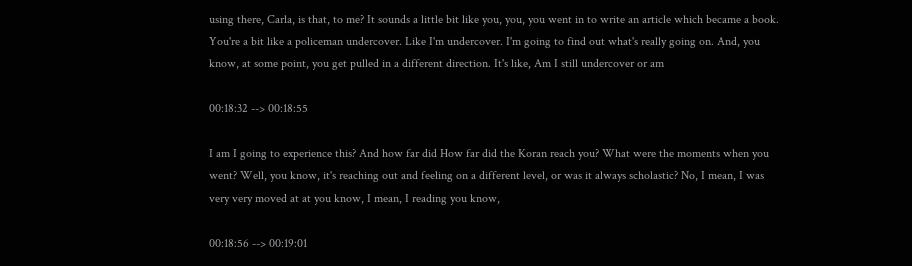using there, Carla, is that, to me? It sounds a little bit like you, you, you went in to write an article which became a book. You're a bit like a policeman undercover. Like I'm undercover. I'm going to find out what's really going on. And, you know, at some point, you get pulled in a different direction. It's like, Am I still undercover or am

00:18:32 --> 00:18:55

I am I going to experience this? And how far did How far did the Koran reach you? What were the moments when you went? Well, you know, it's reaching out and feeling on a different level, or was it always scholastic? No, I mean, I was very very moved at at you know, I mean, I reading you know,

00:18:56 --> 00:19:01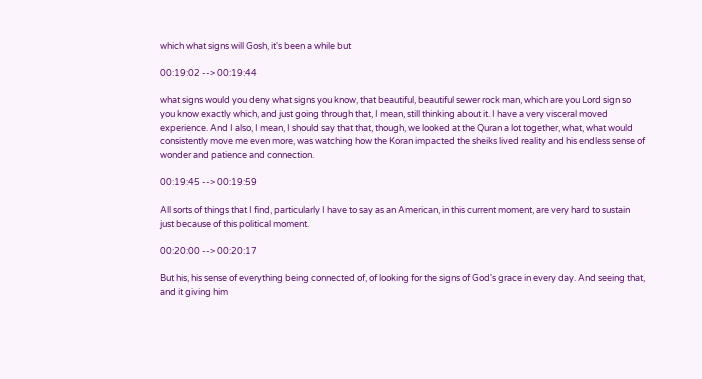which what signs will Gosh, it's been a while but

00:19:02 --> 00:19:44

what signs would you deny what signs you know, that beautiful, beautiful sewer rock man, which are you Lord sign so you know exactly which, and just going through that, I mean, still thinking about it. I have a very visceral moved experience. And I also, I mean, I should say that that, though, we looked at the Quran a lot together, what, what would consistently move me even more, was watching how the Koran impacted the sheiks lived reality and his endless sense of wonder and patience and connection.

00:19:45 --> 00:19:59

All sorts of things that I find, particularly I have to say as an American, in this current moment, are very hard to sustain just because of this political moment.

00:20:00 --> 00:20:17

But his, his sense of everything being connected of, of looking for the signs of God's grace in every day. And seeing that, and it giving him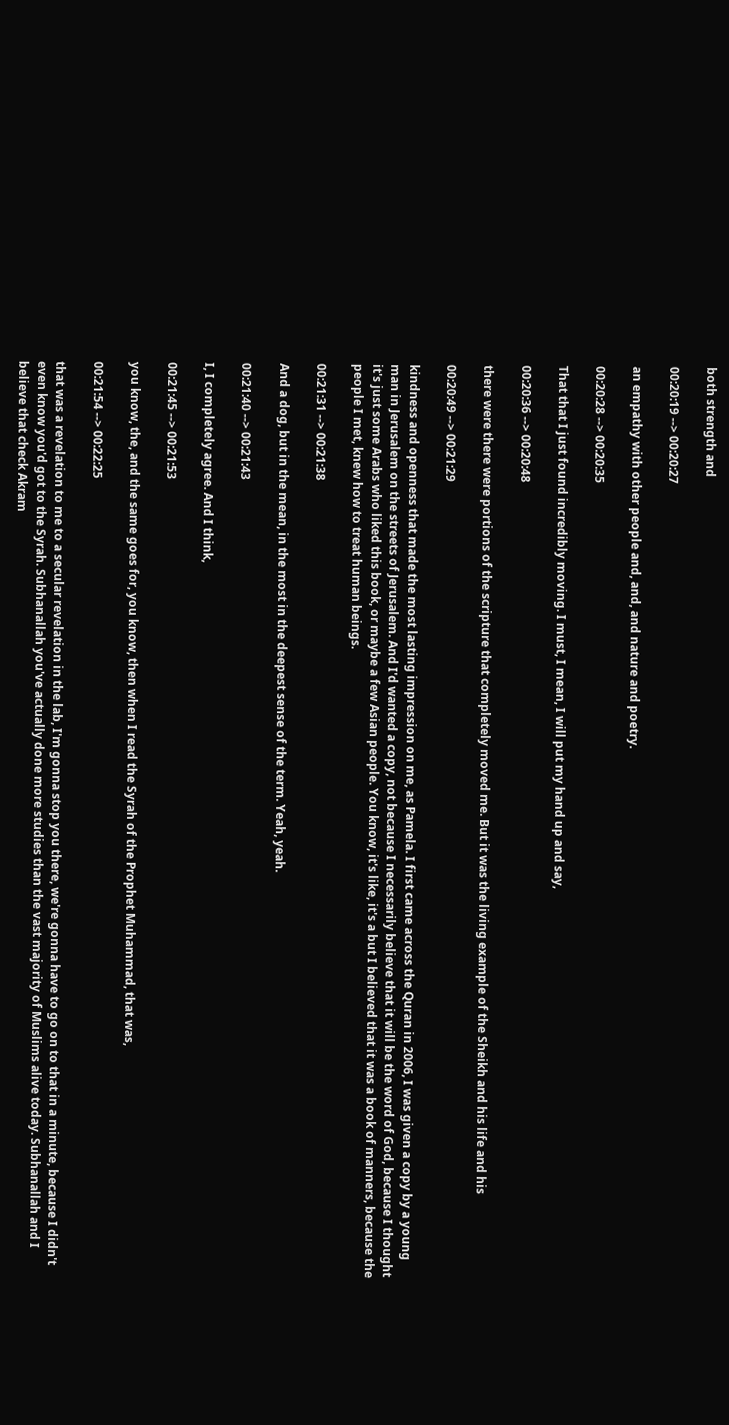both strength and

00:20:19 --> 00:20:27

an empathy with other people and, and, and nature and poetry.

00:20:28 --> 00:20:35

That that I just found incredibly moving. I must, I mean, I will put my hand up and say,

00:20:36 --> 00:20:48

there were there were portions of the scripture that completely moved me. But it was the living example of the Sheikh and his life and his

00:20:49 --> 00:21:29

kindness and openness that made the most lasting impression on me, as Pamela. I first came across the Quran in 2006, I was given a copy by a young man in Jerusalem on the streets of Jerusalem. And I'd wanted a copy, not because I necessarily believe that it will be the word of God, because I thought it's just some Arabs who liked this book, or maybe a few Asian people. You know, it's like, it's a but I believed that it was a book of manners, because the people I met, knew how to treat human beings.

00:21:31 --> 00:21:38

And a dog, but in the mean, in the most in the deepest sense of the term. Yeah, yeah.

00:21:40 --> 00:21:43

I, I completely agree. And I think,

00:21:45 --> 00:21:53

you know, the, and the same goes for, you know, then when I read the Syrah of the Prophet Muhammad, that was,

00:21:54 --> 00:22:25

that was a revelation to me to a secular revelation in the lab, I'm gonna stop you there, we're gonna have to go on to that in a minute, because I didn't even know you'd got to the Syrah. Subhanallah you've actually done more studies than the vast majority of Muslims alive today. Subhanallah and I believe that check Akram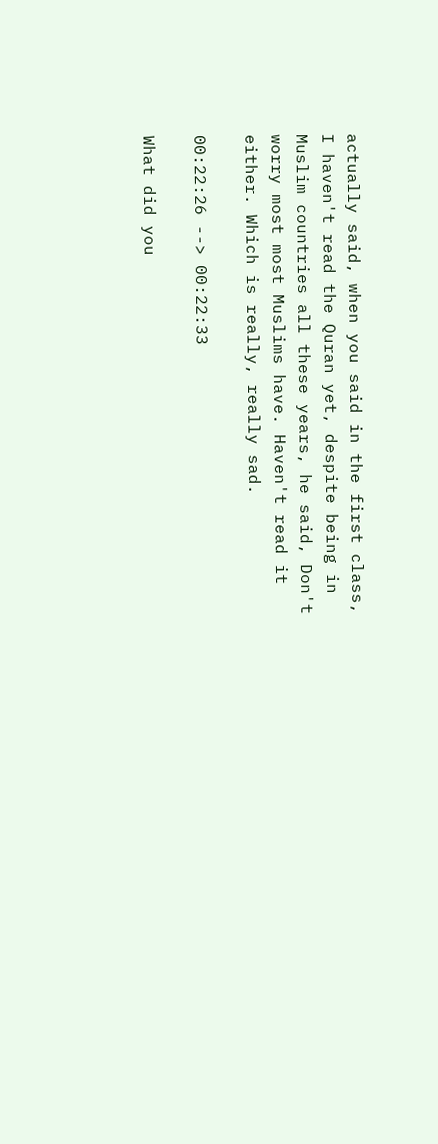actually said, when you said in the first class, I haven't read the Quran yet, despite being in Muslim countries all these years, he said, Don't worry most most Muslims have. Haven't read it either. Which is really, really sad.

00:22:26 --> 00:22:33

What did you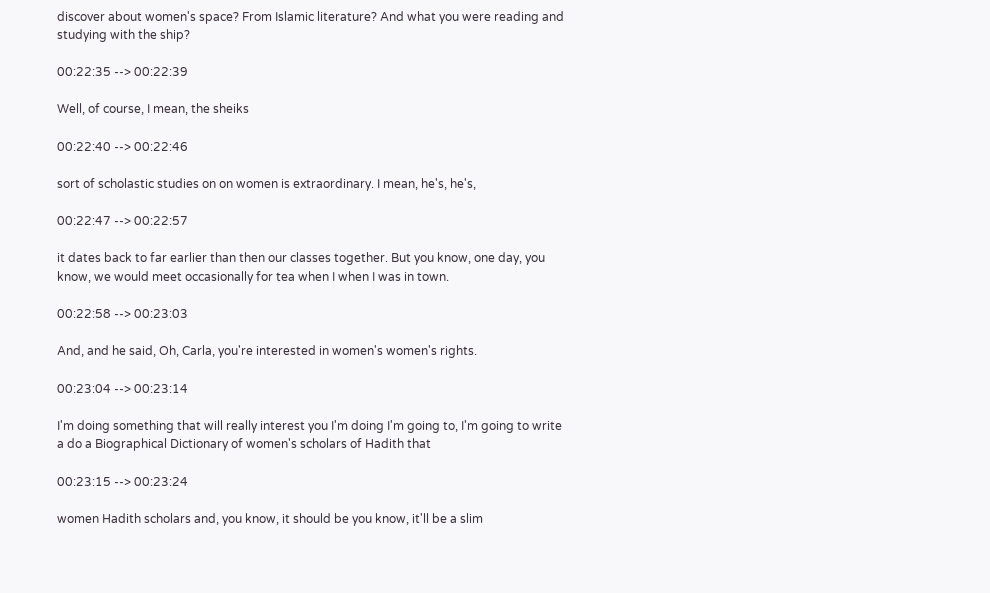discover about women's space? From Islamic literature? And what you were reading and studying with the ship?

00:22:35 --> 00:22:39

Well, of course, I mean, the sheiks

00:22:40 --> 00:22:46

sort of scholastic studies on on women is extraordinary. I mean, he's, he's,

00:22:47 --> 00:22:57

it dates back to far earlier than then our classes together. But you know, one day, you know, we would meet occasionally for tea when I when I was in town.

00:22:58 --> 00:23:03

And, and he said, Oh, Carla, you're interested in women's women's rights.

00:23:04 --> 00:23:14

I'm doing something that will really interest you I'm doing I'm going to, I'm going to write a do a Biographical Dictionary of women's scholars of Hadith that

00:23:15 --> 00:23:24

women Hadith scholars and, you know, it should be you know, it'll be a slim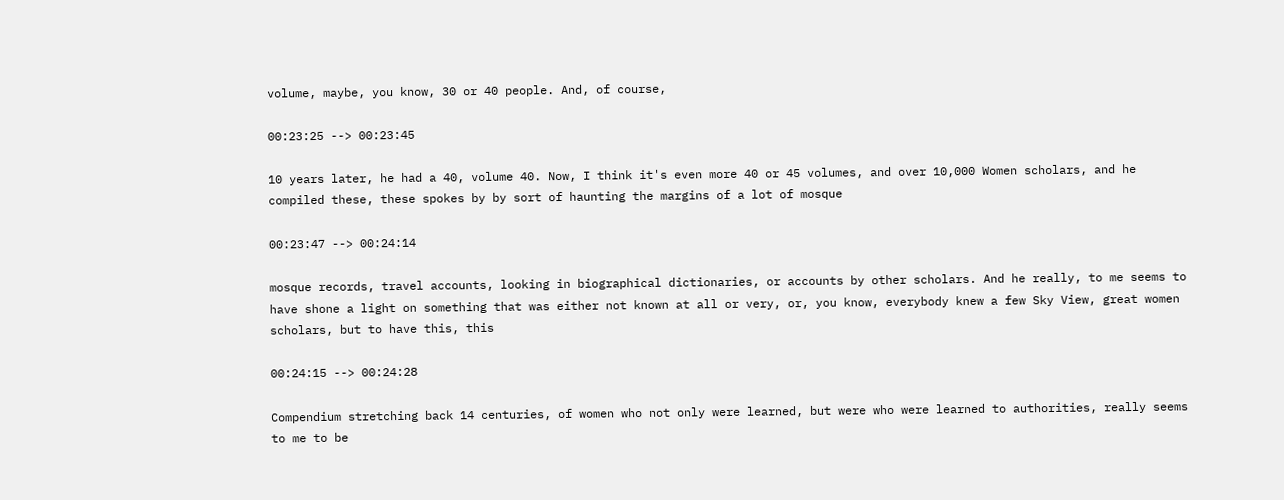volume, maybe, you know, 30 or 40 people. And, of course,

00:23:25 --> 00:23:45

10 years later, he had a 40, volume 40. Now, I think it's even more 40 or 45 volumes, and over 10,000 Women scholars, and he compiled these, these spokes by by sort of haunting the margins of a lot of mosque

00:23:47 --> 00:24:14

mosque records, travel accounts, looking in biographical dictionaries, or accounts by other scholars. And he really, to me seems to have shone a light on something that was either not known at all or very, or, you know, everybody knew a few Sky View, great women scholars, but to have this, this

00:24:15 --> 00:24:28

Compendium stretching back 14 centuries, of women who not only were learned, but were who were learned to authorities, really seems to me to be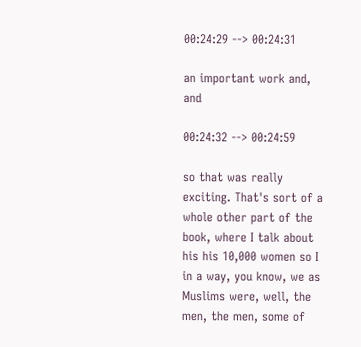00:24:29 --> 00:24:31

an important work and, and

00:24:32 --> 00:24:59

so that was really exciting. That's sort of a whole other part of the book, where I talk about his his 10,000 women so I in a way, you know, we as Muslims were, well, the men, the men, some of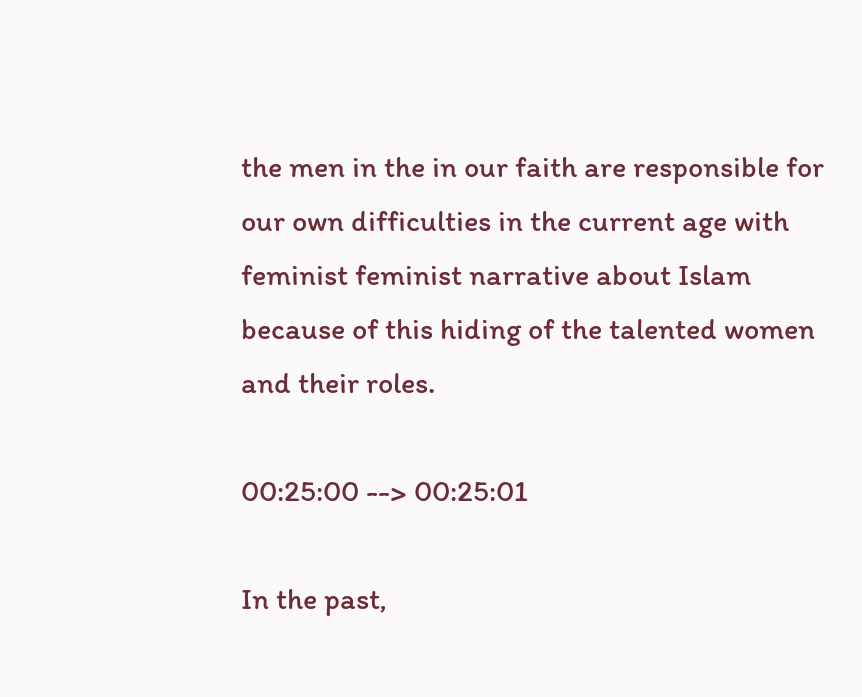the men in the in our faith are responsible for our own difficulties in the current age with feminist feminist narrative about Islam because of this hiding of the talented women and their roles.

00:25:00 --> 00:25:01

In the past,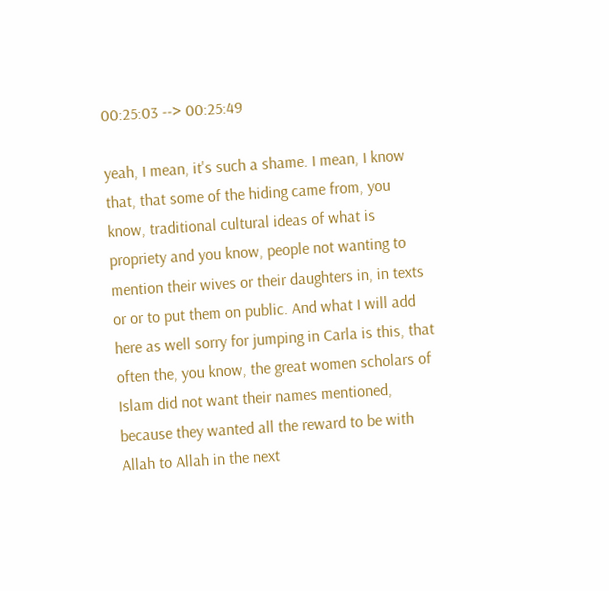00:25:03 --> 00:25:49

yeah, I mean, it's such a shame. I mean, I know that, that some of the hiding came from, you know, traditional cultural ideas of what is propriety and you know, people not wanting to mention their wives or their daughters in, in texts or or to put them on public. And what I will add here as well sorry for jumping in Carla is this, that often the, you know, the great women scholars of Islam did not want their names mentioned, because they wanted all the reward to be with Allah to Allah in the next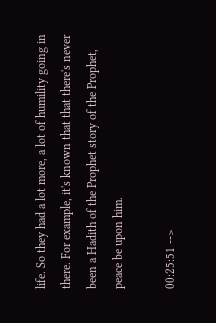life. So they had a lot more, a lot of humility going in there. For example, it's known that that there's never been a Hadith of the Prophet story of the Prophet, peace be upon him.

00:25:51 -->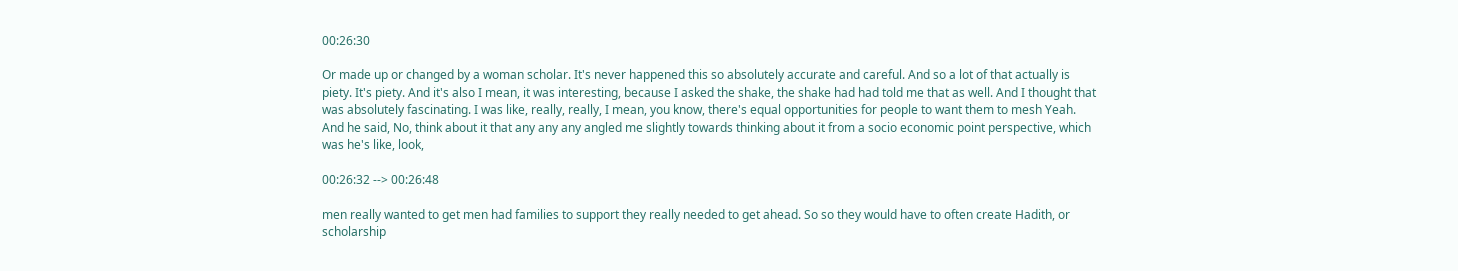00:26:30

Or made up or changed by a woman scholar. It's never happened this so absolutely accurate and careful. And so a lot of that actually is piety. It's piety. And it's also I mean, it was interesting, because I asked the shake, the shake had had told me that as well. And I thought that was absolutely fascinating. I was like, really, really, I mean, you know, there's equal opportunities for people to want them to mesh Yeah. And he said, No, think about it that any any any angled me slightly towards thinking about it from a socio economic point perspective, which was he's like, look,

00:26:32 --> 00:26:48

men really wanted to get men had families to support they really needed to get ahead. So so they would have to often create Hadith, or scholarship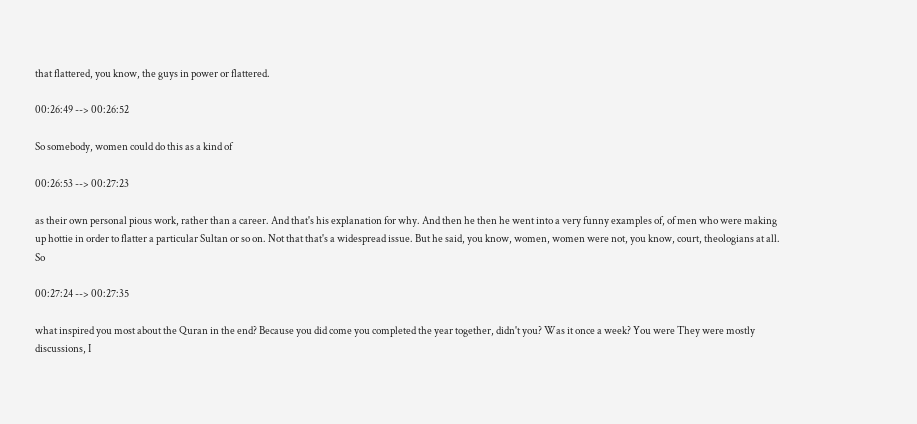that flattered, you know, the guys in power or flattered.

00:26:49 --> 00:26:52

So somebody, women could do this as a kind of

00:26:53 --> 00:27:23

as their own personal pious work, rather than a career. And that's his explanation for why. And then he then he went into a very funny examples of, of men who were making up hottie in order to flatter a particular Sultan or so on. Not that that's a widespread issue. But he said, you know, women, women were not, you know, court, theologians at all. So

00:27:24 --> 00:27:35

what inspired you most about the Quran in the end? Because you did come you completed the year together, didn't you? Was it once a week? You were They were mostly discussions, I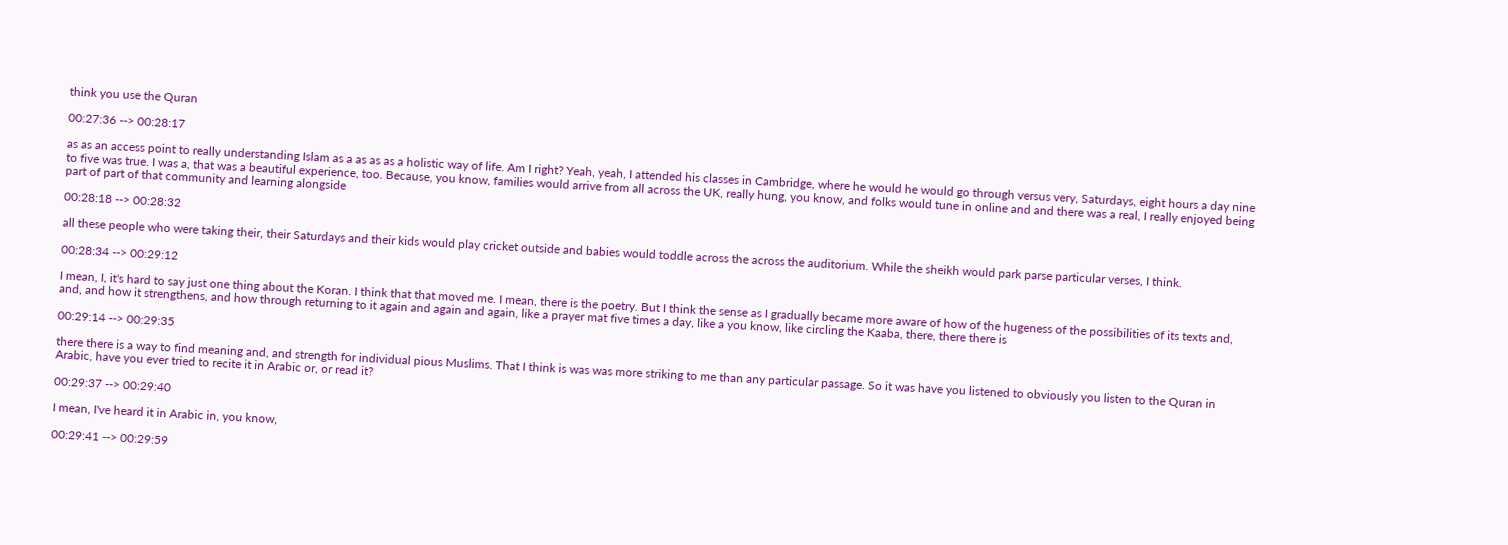think you use the Quran

00:27:36 --> 00:28:17

as as an access point to really understanding Islam as a as as as a holistic way of life. Am I right? Yeah, yeah, I attended his classes in Cambridge, where he would he would go through versus very, Saturdays, eight hours a day nine to five was true. I was a, that was a beautiful experience, too. Because, you know, families would arrive from all across the UK, really hung, you know, and folks would tune in online and and there was a real, I really enjoyed being part of part of that community and learning alongside

00:28:18 --> 00:28:32

all these people who were taking their, their Saturdays and their kids would play cricket outside and babies would toddle across the across the auditorium. While the sheikh would park parse particular verses, I think.

00:28:34 --> 00:29:12

I mean, I, it's hard to say just one thing about the Koran. I think that that moved me. I mean, there is the poetry. But I think the sense as I gradually became more aware of how of the hugeness of the possibilities of its texts and, and, and how it strengthens, and how through returning to it again and again and again, like a prayer mat five times a day, like a you know, like circling the Kaaba, there, there there is

00:29:14 --> 00:29:35

there there is a way to find meaning and, and strength for individual pious Muslims. That I think is was was more striking to me than any particular passage. So it was have you listened to obviously you listen to the Quran in Arabic, have you ever tried to recite it in Arabic or, or read it?

00:29:37 --> 00:29:40

I mean, I've heard it in Arabic in, you know,

00:29:41 --> 00:29:59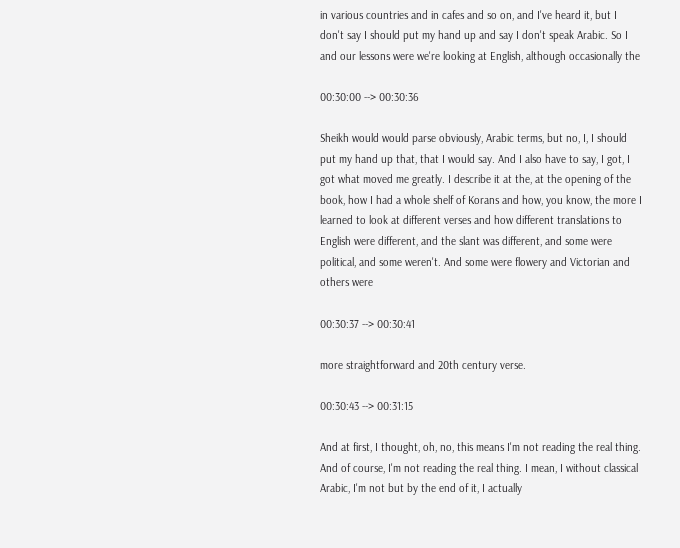in various countries and in cafes and so on, and I've heard it, but I don't say I should put my hand up and say I don't speak Arabic. So I and our lessons were we're looking at English, although occasionally the

00:30:00 --> 00:30:36

Sheikh would would parse obviously, Arabic terms, but no, I, I should put my hand up that, that I would say. And I also have to say, I got, I got what moved me greatly. I describe it at the, at the opening of the book, how I had a whole shelf of Korans and how, you know, the more I learned to look at different verses and how different translations to English were different, and the slant was different, and some were political, and some weren't. And some were flowery and Victorian and others were

00:30:37 --> 00:30:41

more straightforward and 20th century verse.

00:30:43 --> 00:31:15

And at first, I thought, oh, no, this means I'm not reading the real thing. And of course, I'm not reading the real thing. I mean, I without classical Arabic, I'm not but by the end of it, I actually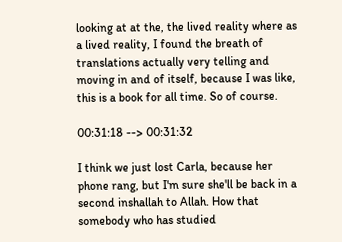looking at at the, the lived reality where as a lived reality, I found the breath of translations actually very telling and moving in and of itself, because I was like, this is a book for all time. So of course.

00:31:18 --> 00:31:32

I think we just lost Carla, because her phone rang, but I'm sure she'll be back in a second inshallah to Allah. How that somebody who has studied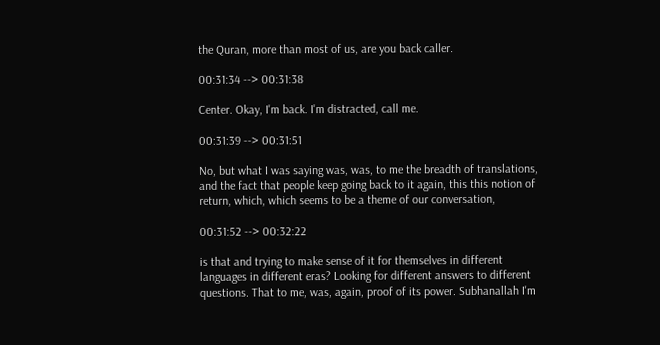the Quran, more than most of us, are you back caller.

00:31:34 --> 00:31:38

Center. Okay, I'm back. I'm distracted, call me.

00:31:39 --> 00:31:51

No, but what I was saying was, was, to me the breadth of translations, and the fact that people keep going back to it again, this this notion of return, which, which seems to be a theme of our conversation,

00:31:52 --> 00:32:22

is that and trying to make sense of it for themselves in different languages in different eras? Looking for different answers to different questions. That to me, was, again, proof of its power. Subhanallah I'm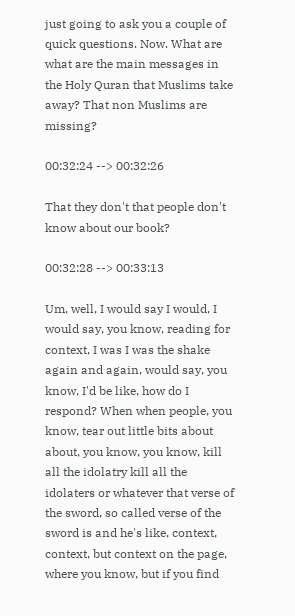just going to ask you a couple of quick questions. Now. What are what are the main messages in the Holy Quran that Muslims take away? That non Muslims are missing?

00:32:24 --> 00:32:26

That they don't that people don't know about our book?

00:32:28 --> 00:33:13

Um, well, I would say I would, I would say, you know, reading for context, I was I was the shake again and again, would say, you know, I'd be like, how do I respond? When when people, you know, tear out little bits about about, you know, you know, kill all the idolatry kill all the idolaters or whatever that verse of the sword, so called verse of the sword is and he's like, context, context, but context on the page, where you know, but if you find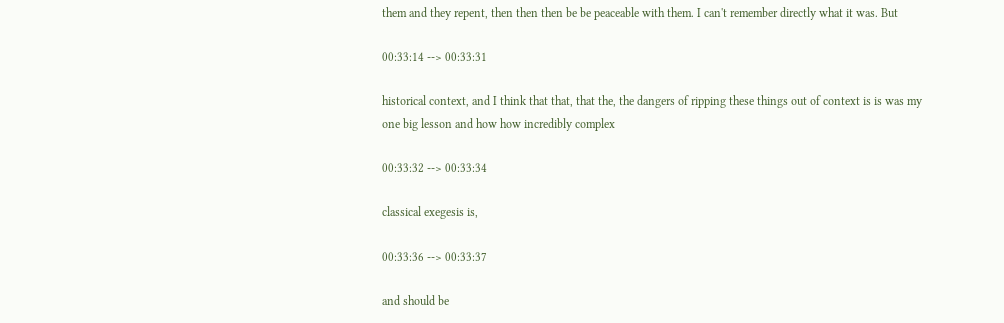them and they repent, then then then be be peaceable with them. I can't remember directly what it was. But

00:33:14 --> 00:33:31

historical context, and I think that that, that the, the dangers of ripping these things out of context is is was my one big lesson and how how incredibly complex

00:33:32 --> 00:33:34

classical exegesis is,

00:33:36 --> 00:33:37

and should be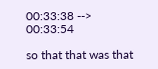00:33:38 --> 00:33:54

so that that was that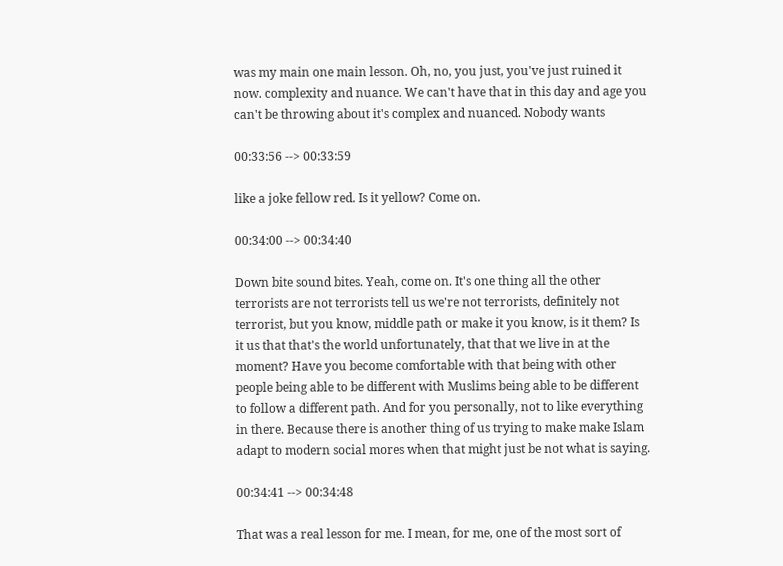was my main one main lesson. Oh, no, you just, you've just ruined it now. complexity and nuance. We can't have that in this day and age you can't be throwing about it's complex and nuanced. Nobody wants

00:33:56 --> 00:33:59

like a joke fellow red. Is it yellow? Come on.

00:34:00 --> 00:34:40

Down bite sound bites. Yeah, come on. It's one thing all the other terrorists are not terrorists tell us we're not terrorists, definitely not terrorist, but you know, middle path or make it you know, is it them? Is it us that that's the world unfortunately, that that we live in at the moment? Have you become comfortable with that being with other people being able to be different with Muslims being able to be different to follow a different path. And for you personally, not to like everything in there. Because there is another thing of us trying to make make Islam adapt to modern social mores when that might just be not what is saying.

00:34:41 --> 00:34:48

That was a real lesson for me. I mean, for me, one of the most sort of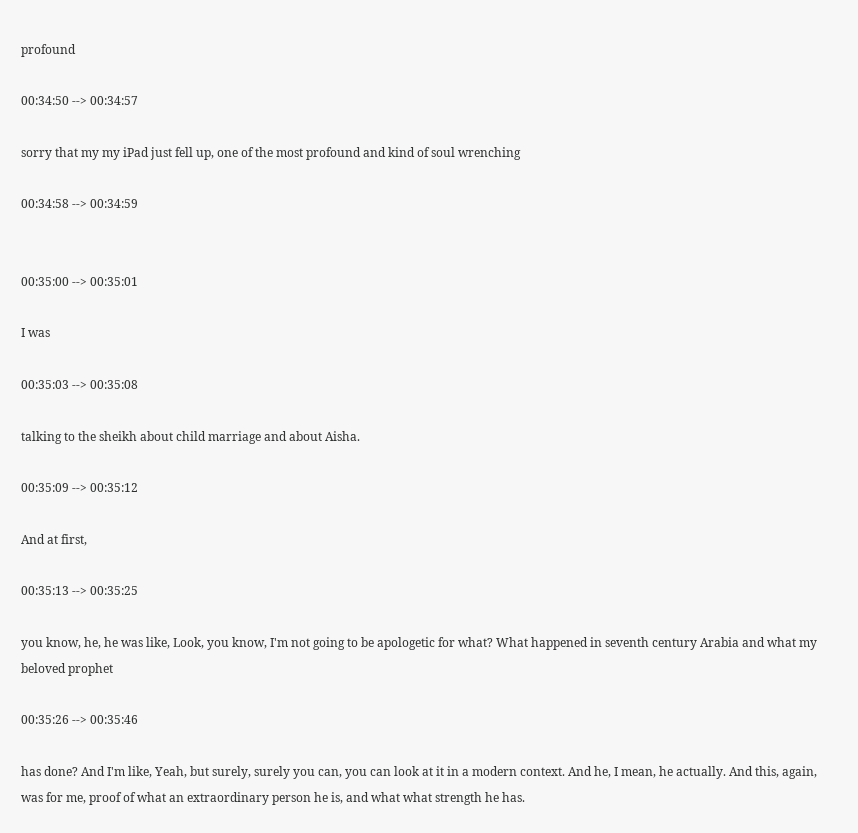profound

00:34:50 --> 00:34:57

sorry that my my iPad just fell up, one of the most profound and kind of soul wrenching

00:34:58 --> 00:34:59


00:35:00 --> 00:35:01

I was

00:35:03 --> 00:35:08

talking to the sheikh about child marriage and about Aisha.

00:35:09 --> 00:35:12

And at first,

00:35:13 --> 00:35:25

you know, he, he was like, Look, you know, I'm not going to be apologetic for what? What happened in seventh century Arabia and what my beloved prophet

00:35:26 --> 00:35:46

has done? And I'm like, Yeah, but surely, surely you can, you can look at it in a modern context. And he, I mean, he actually. And this, again, was for me, proof of what an extraordinary person he is, and what what strength he has.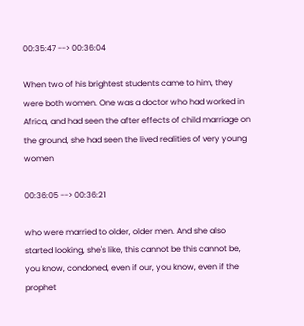00:35:47 --> 00:36:04

When two of his brightest students came to him, they were both women. One was a doctor who had worked in Africa, and had seen the after effects of child marriage on the ground, she had seen the lived realities of very young women

00:36:05 --> 00:36:21

who were married to older, older men. And she also started looking, she's like, this cannot be this cannot be, you know, condoned, even if our, you know, even if the prophet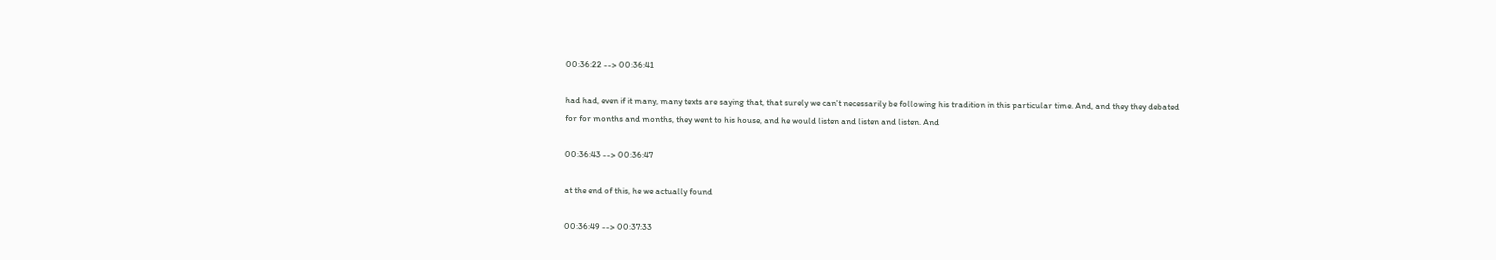00:36:22 --> 00:36:41

had had, even if it many, many texts are saying that, that surely we can't necessarily be following his tradition in this particular time. And, and they they debated for for months and months, they went to his house, and he would listen and listen and listen. And

00:36:43 --> 00:36:47

at the end of this, he we actually found

00:36:49 --> 00:37:33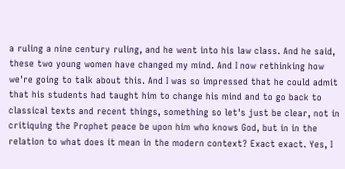a ruling a nine century ruling, and he went into his law class. And he said, these two young women have changed my mind. And I now rethinking how we're going to talk about this. And I was so impressed that he could admit that his students had taught him to change his mind and to go back to classical texts and recent things, something so let's just be clear, not in critiquing the Prophet peace be upon him who knows God, but in in the relation to what does it mean in the modern context? Exact exact. Yes, I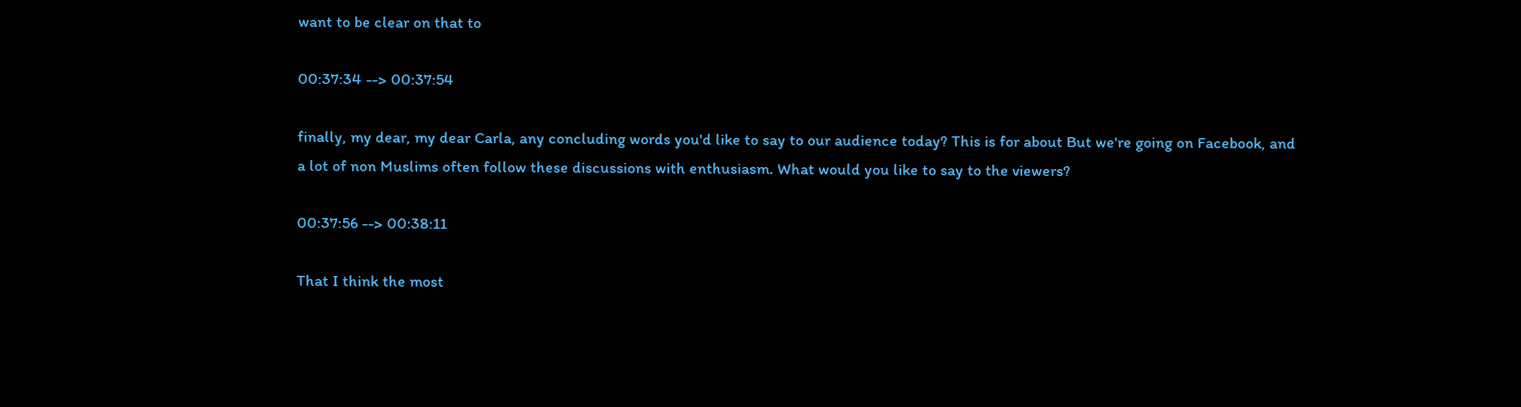want to be clear on that to

00:37:34 --> 00:37:54

finally, my dear, my dear Carla, any concluding words you'd like to say to our audience today? This is for about But we're going on Facebook, and a lot of non Muslims often follow these discussions with enthusiasm. What would you like to say to the viewers?

00:37:56 --> 00:38:11

That I think the most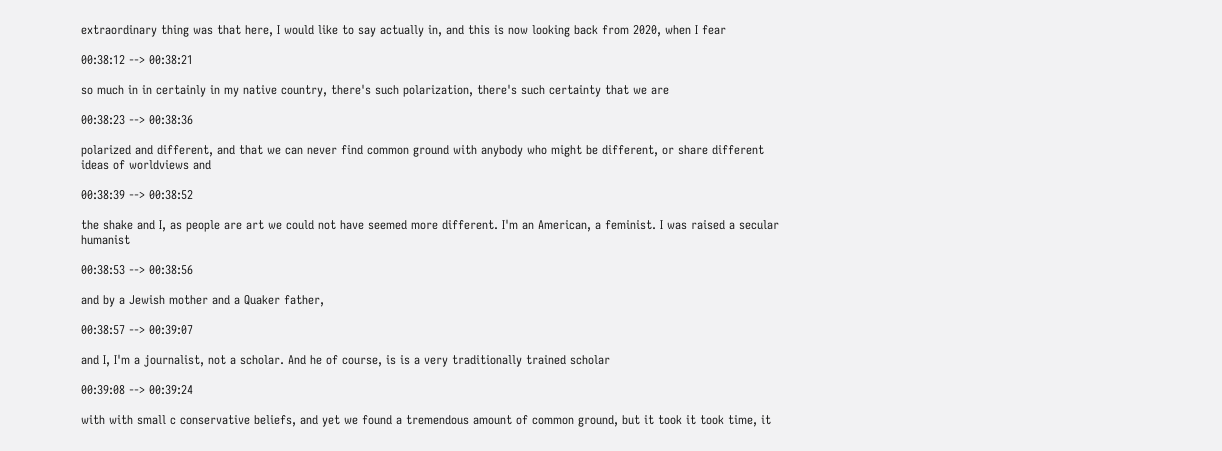extraordinary thing was that here, I would like to say actually in, and this is now looking back from 2020, when I fear

00:38:12 --> 00:38:21

so much in in certainly in my native country, there's such polarization, there's such certainty that we are

00:38:23 --> 00:38:36

polarized and different, and that we can never find common ground with anybody who might be different, or share different ideas of worldviews and

00:38:39 --> 00:38:52

the shake and I, as people are art we could not have seemed more different. I'm an American, a feminist. I was raised a secular humanist

00:38:53 --> 00:38:56

and by a Jewish mother and a Quaker father,

00:38:57 --> 00:39:07

and I, I'm a journalist, not a scholar. And he of course, is is a very traditionally trained scholar

00:39:08 --> 00:39:24

with with small c conservative beliefs, and yet we found a tremendous amount of common ground, but it took it took time, it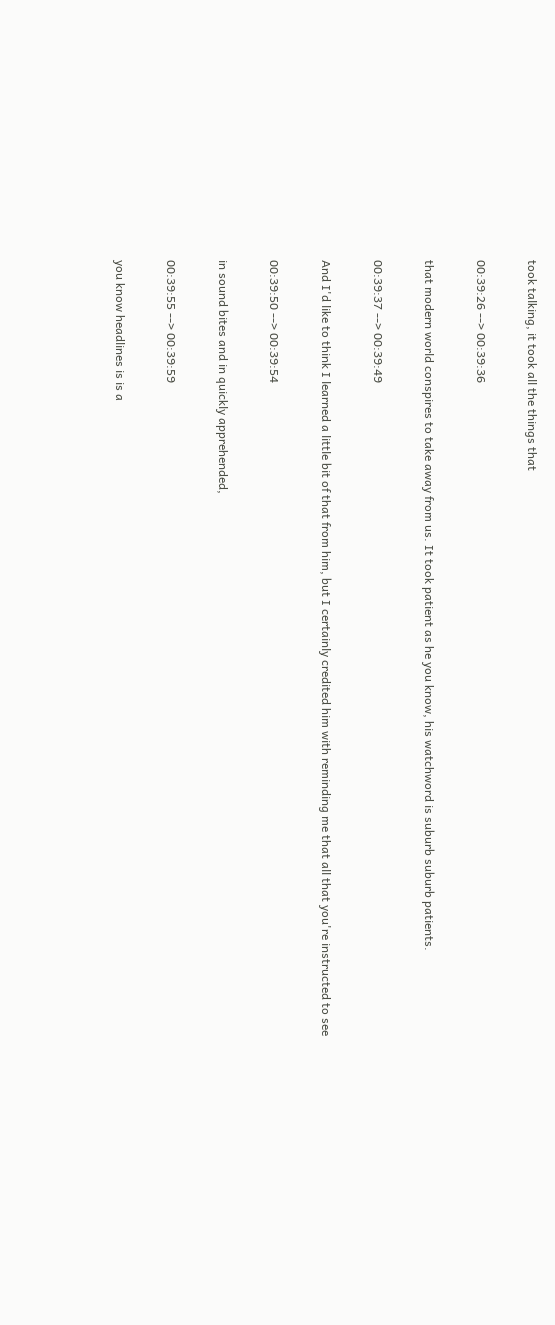took talking, it took all the things that

00:39:26 --> 00:39:36

that modern world conspires to take away from us. It took patient as he you know, his watchword is suburb suburb patients.

00:39:37 --> 00:39:49

And I'd like to think I learned a little bit of that from him, but I certainly credited him with reminding me that all that you're instructed to see

00:39:50 --> 00:39:54

in sound bites and in quickly apprehended,

00:39:55 --> 00:39:59

you know headlines is is a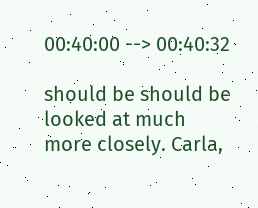00:40:00 --> 00:40:32

should be should be looked at much more closely. Carla,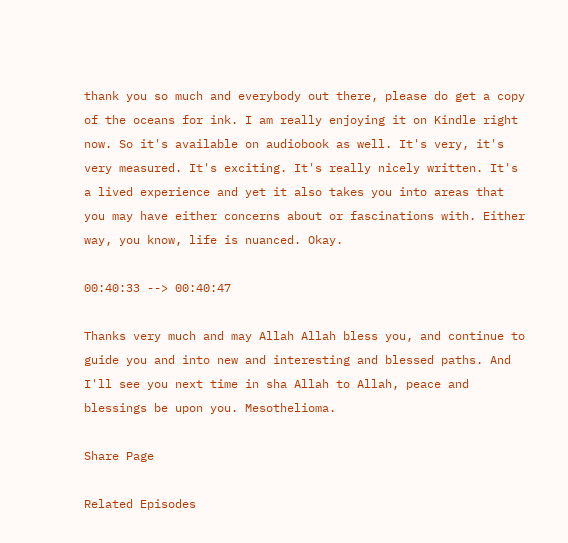thank you so much and everybody out there, please do get a copy of the oceans for ink. I am really enjoying it on Kindle right now. So it's available on audiobook as well. It's very, it's very measured. It's exciting. It's really nicely written. It's a lived experience and yet it also takes you into areas that you may have either concerns about or fascinations with. Either way, you know, life is nuanced. Okay.

00:40:33 --> 00:40:47

Thanks very much and may Allah Allah bless you, and continue to guide you and into new and interesting and blessed paths. And I'll see you next time in sha Allah to Allah, peace and blessings be upon you. Mesothelioma.

Share Page

Related Episodes